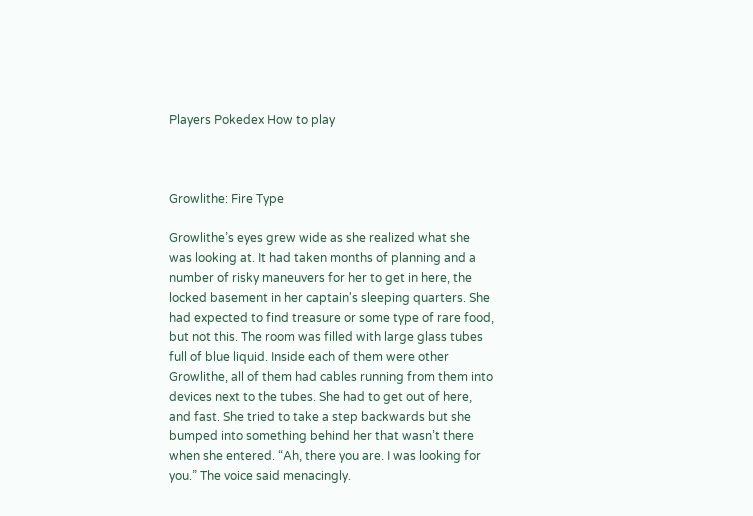Players Pokedex How to play



Growlithe: Fire Type

Growlithe’s eyes grew wide as she realized what she was looking at. It had taken months of planning and a number of risky maneuvers for her to get in here, the locked basement in her captain's sleeping quarters. She had expected to find treasure or some type of rare food, but not this. The room was filled with large glass tubes full of blue liquid. Inside each of them were other Growlithe, all of them had cables running from them into devices next to the tubes. She had to get out of here, and fast. She tried to take a step backwards but she bumped into something behind her that wasn’t there when she entered. “Ah, there you are. I was looking for you.” The voice said menacingly.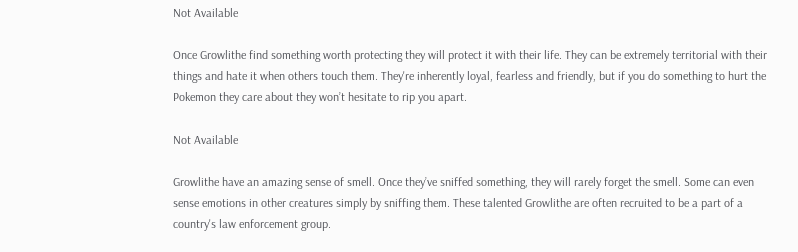Not Available

Once Growlithe find something worth protecting they will protect it with their life. They can be extremely territorial with their things and hate it when others touch them. They're inherently loyal, fearless and friendly, but if you do something to hurt the Pokemon they care about they won’t hesitate to rip you apart.

Not Available

Growlithe have an amazing sense of smell. Once they’ve sniffed something, they will rarely forget the smell. Some can even sense emotions in other creatures simply by sniffing them. These talented Growlithe are often recruited to be a part of a country's law enforcement group.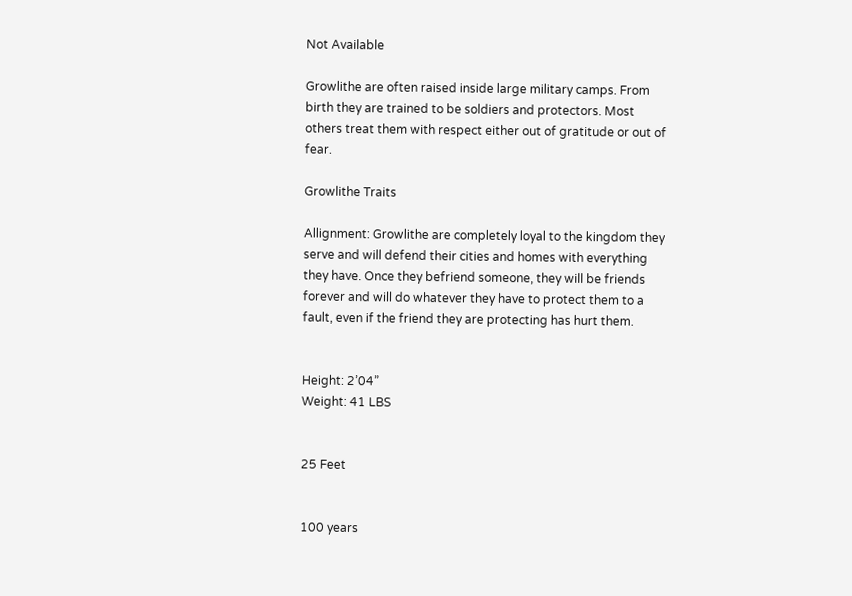Not Available

Growlithe are often raised inside large military camps. From birth they are trained to be soldiers and protectors. Most others treat them with respect either out of gratitude or out of fear.

Growlithe Traits

Allignment: Growlithe are completely loyal to the kingdom they serve and will defend their cities and homes with everything they have. Once they befriend someone, they will be friends forever and will do whatever they have to protect them to a fault, even if the friend they are protecting has hurt them.


Height: 2’04”
Weight: 41 LBS


25 Feet


100 years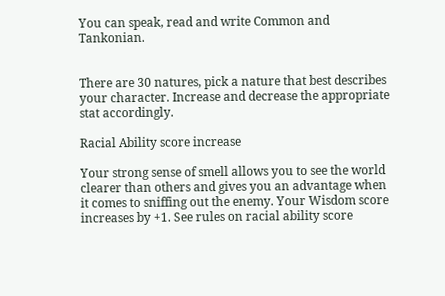You can speak, read and write Common and Tankonian.


There are 30 natures, pick a nature that best describes your character. Increase and decrease the appropriate stat accordingly.

Racial Ability score increase

Your strong sense of smell allows you to see the world clearer than others and gives you an advantage when it comes to sniffing out the enemy. Your Wisdom score increases by +1. See rules on racial ability score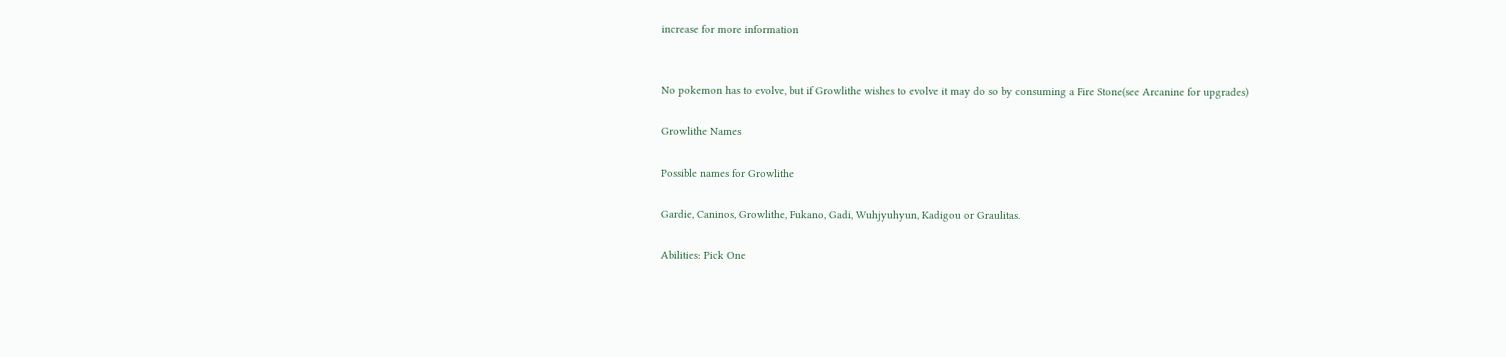increase for more information


No pokemon has to evolve, but if Growlithe wishes to evolve it may do so by consuming a Fire Stone(see Arcanine for upgrades)

Growlithe Names

Possible names for Growlithe

Gardie, Caninos, Growlithe, Fukano, Gadi, Wuhjyuhyun, Kadigou or Graulitas.

Abilities: Pick One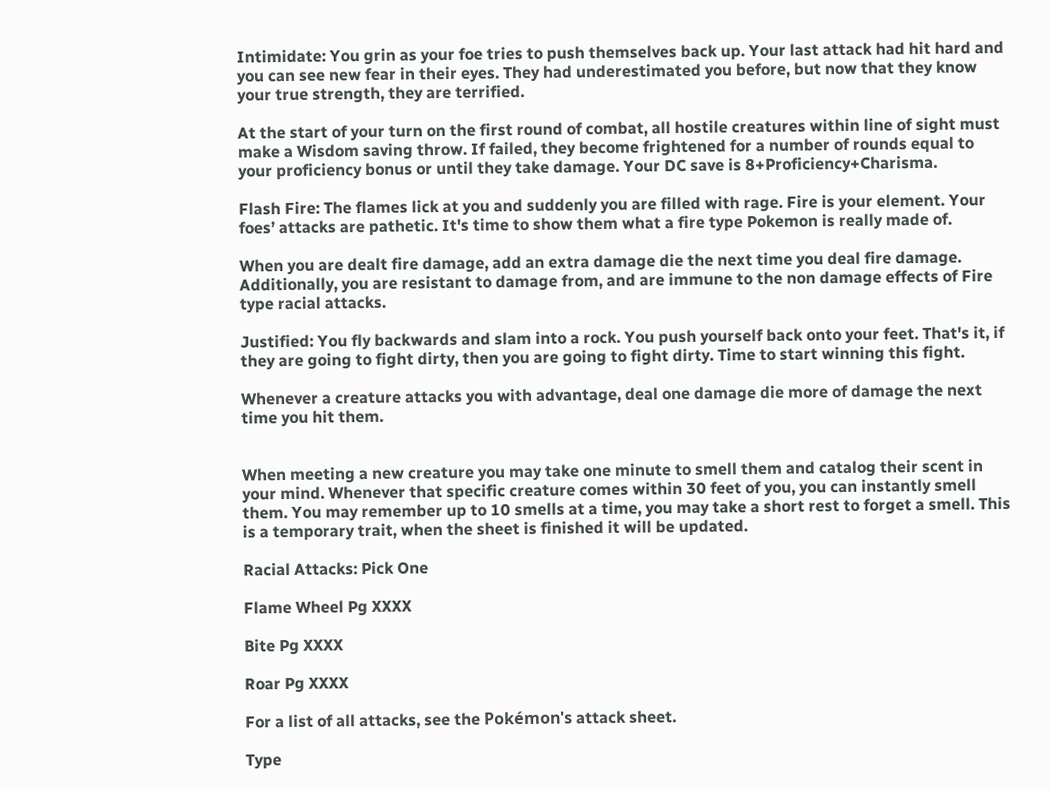Intimidate: You grin as your foe tries to push themselves back up. Your last attack had hit hard and you can see new fear in their eyes. They had underestimated you before, but now that they know your true strength, they are terrified.

At the start of your turn on the first round of combat, all hostile creatures within line of sight must make a Wisdom saving throw. If failed, they become frightened for a number of rounds equal to your proficiency bonus or until they take damage. Your DC save is 8+Proficiency+Charisma.

Flash Fire: The flames lick at you and suddenly you are filled with rage. Fire is your element. Your foes’ attacks are pathetic. It's time to show them what a fire type Pokemon is really made of.

When you are dealt fire damage, add an extra damage die the next time you deal fire damage. Additionally, you are resistant to damage from, and are immune to the non damage effects of Fire type racial attacks.

Justified: You fly backwards and slam into a rock. You push yourself back onto your feet. That's it, if they are going to fight dirty, then you are going to fight dirty. Time to start winning this fight.

Whenever a creature attacks you with advantage, deal one damage die more of damage the next time you hit them.


When meeting a new creature you may take one minute to smell them and catalog their scent in your mind. Whenever that specific creature comes within 30 feet of you, you can instantly smell them. You may remember up to 10 smells at a time, you may take a short rest to forget a smell. This is a temporary trait, when the sheet is finished it will be updated.

Racial Attacks: Pick One

Flame Wheel Pg XXXX

Bite Pg XXXX

Roar Pg XXXX

For a list of all attacks, see the Pokémon's attack sheet.

Type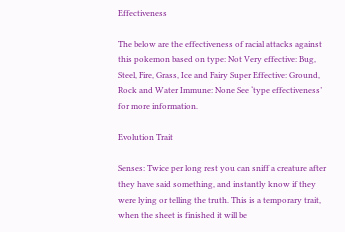Effectiveness

The below are the effectiveness of racial attacks against this pokemon based on type: Not Very effective: Bug, Steel, Fire, Grass, Ice and Fairy Super Effective: Ground, Rock and Water Immune: None See ‘type effectiveness’ for more information.

Evolution Trait

Senses: Twice per long rest you can sniff a creature after they have said something, and instantly know if they were lying or telling the truth. This is a temporary trait, when the sheet is finished it will be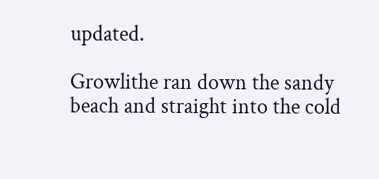updated.

Growlithe ran down the sandy beach and straight into the cold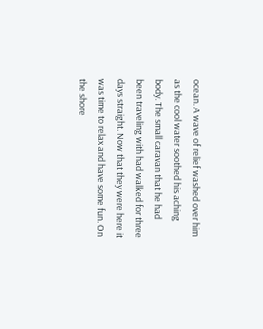ocean. A wave of relief washed over him as the cool water soothed his aching body. The small caravan that he had been traveling with had walked for three days straight. Now that they were here it was time to relax and have some fun. On the shore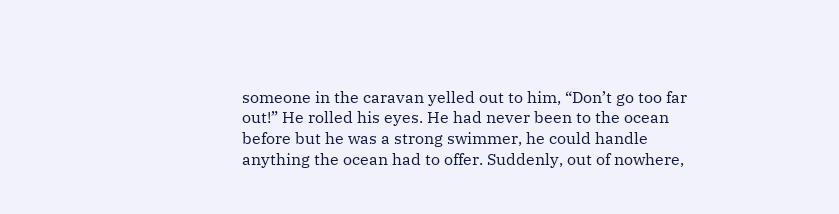someone in the caravan yelled out to him, “Don’t go too far out!” He rolled his eyes. He had never been to the ocean before but he was a strong swimmer, he could handle anything the ocean had to offer. Suddenly, out of nowhere,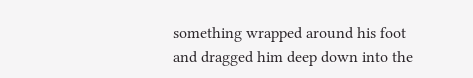something wrapped around his foot and dragged him deep down into the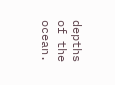depths of the ocean.